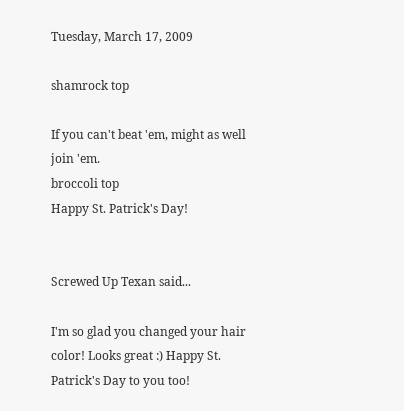Tuesday, March 17, 2009

shamrock top

If you can't beat 'em, might as well join 'em.
broccoli top
Happy St. Patrick's Day!


Screwed Up Texan said...

I'm so glad you changed your hair color! Looks great :) Happy St. Patrick's Day to you too!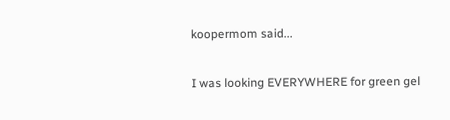koopermom said...

I was looking EVERYWHERE for green gel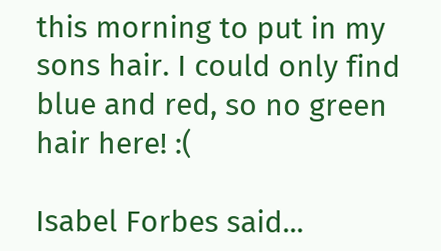this morning to put in my sons hair. I could only find blue and red, so no green hair here! :(

Isabel Forbes said...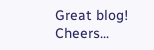Great blog! Cheers...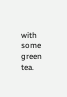with some green tea.